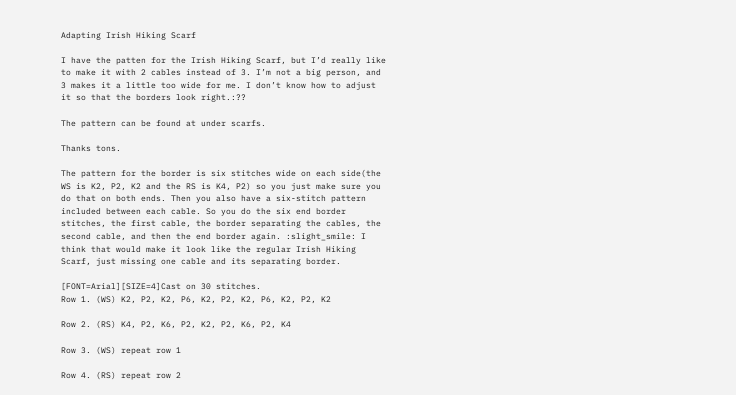Adapting Irish Hiking Scarf

I have the patten for the Irish Hiking Scarf, but I’d really like to make it with 2 cables instead of 3. I’m not a big person, and 3 makes it a little too wide for me. I don’t know how to adjust it so that the borders look right.:??

The pattern can be found at under scarfs.

Thanks tons.

The pattern for the border is six stitches wide on each side(the WS is K2, P2, K2 and the RS is K4, P2) so you just make sure you do that on both ends. Then you also have a six-stitch pattern included between each cable. So you do the six end border stitches, the first cable, the border separating the cables, the second cable, and then the end border again. :slight_smile: I think that would make it look like the regular Irish Hiking Scarf, just missing one cable and its separating border.

[FONT=Arial][SIZE=4]Cast on 30 stitches.
Row 1. (WS) K2, P2, K2, P6, K2, P2, K2, P6, K2, P2, K2

Row 2. (RS) K4, P2, K6, P2, K2, P2, K6, P2, K4

Row 3. (WS) repeat row 1

Row 4. (RS) repeat row 2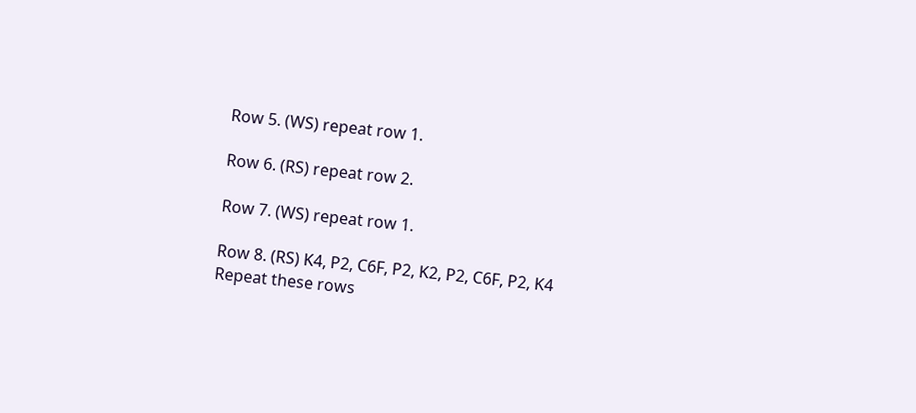Row 5. (WS) repeat row 1.

Row 6. (RS) repeat row 2.

Row 7. (WS) repeat row 1.

Row 8. (RS) K4, P2, C6F, P2, K2, P2, C6F, P2, K4
Repeat these rows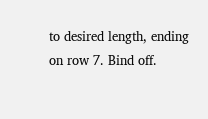to desired length, ending on row 7. Bind off.